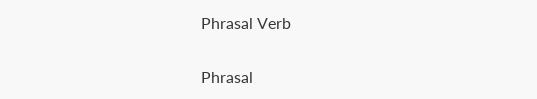Phrasal Verb

Phrasal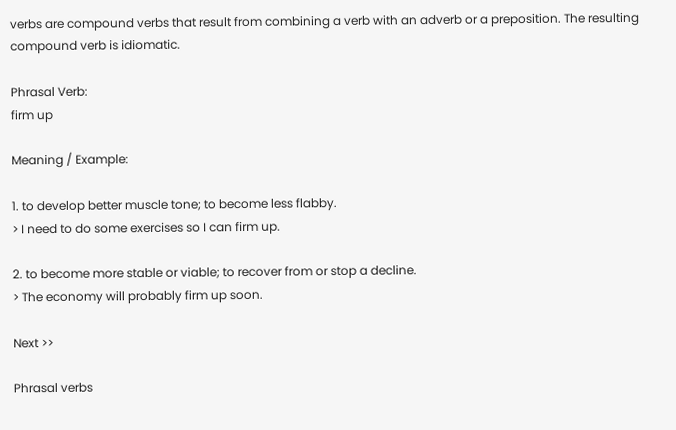verbs are compound verbs that result from combining a verb with an adverb or a preposition. The resulting compound verb is idiomatic.

Phrasal Verb:
firm up

Meaning / Example:

1. to develop better muscle tone; to become less flabby.
> I need to do some exercises so I can firm up.

2. to become more stable or viable; to recover from or stop a decline.
> The economy will probably firm up soon.

Next >>

Phrasal verbs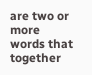are two or more words that together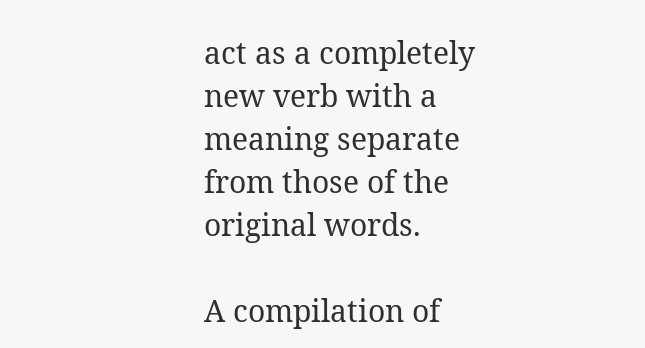act as a completely new verb with a meaning separate from those of the original words.

A compilation of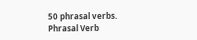50 phrasal verbs.
Phrasal Verb